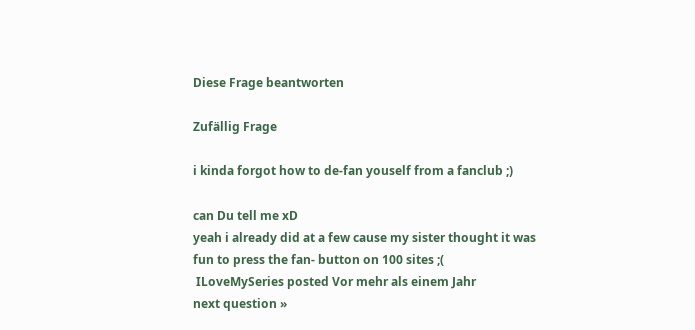Diese Frage beantworten

Zufällig Frage

i kinda forgot how to de-fan youself from a fanclub ;)

can Du tell me xD
yeah i already did at a few cause my sister thought it was fun to press the fan- button on 100 sites ;(
 ILoveMySeries posted Vor mehr als einem Jahr
next question »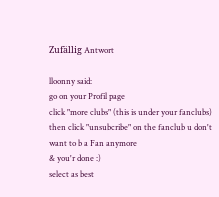Zufällig Antwort

lloonny said:
go on your Profil page
click "more clubs" (this is under your fanclubs)
then click "unsubcribe" on the fanclub u don't want to b a Fan anymore
& you'r done :)
select as best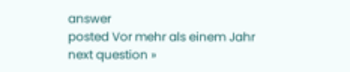answer
posted Vor mehr als einem Jahr
next question »